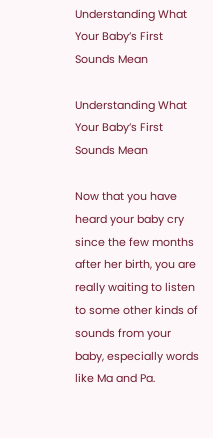Understanding What Your Baby’s First Sounds Mean

Understanding What Your Baby’s First Sounds Mean

Now that you have heard your baby cry since the few months after her birth, you are really waiting to listen to some other kinds of sounds from your baby, especially words like Ma and Pa.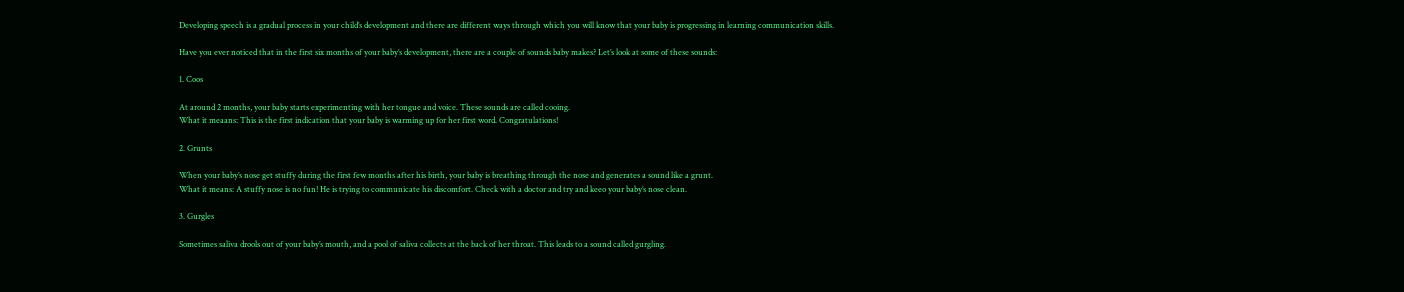Developing speech is a gradual process in your child’s development and there are different ways through which you will know that your baby is progressing in learning communication skills.

Have you ever noticed that in the first six months of your baby’s development, there are a couple of sounds baby makes? Let’s look at some of these sounds:

1. Coos

At around 2 months, your baby starts experimenting with her tongue and voice. These sounds are called cooing.
What it meaans: This is the first indication that your baby is warming up for her first word. Congratulations!

2. Grunts

When your baby’s nose get stuffy during the first few months after his birth, your baby is breathing through the nose and generates a sound like a grunt.
What it means: A stuffy nose is no fun! He is trying to communicate his discomfort. Check with a doctor and try and keeo your baby’s nose clean.

3. Gurgles

Sometimes saliva drools out of your baby’s mouth, and a pool of saliva collects at the back of her throat. This leads to a sound called gurgling.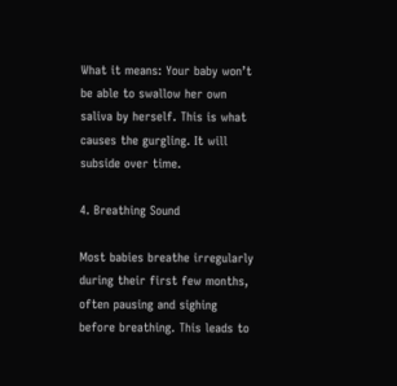What it means: Your baby won’t be able to swallow her own saliva by herself. This is what causes the gurgling. It will subside over time.

4. Breathing Sound

Most babies breathe irregularly during their first few months, often pausing and sighing before breathing. This leads to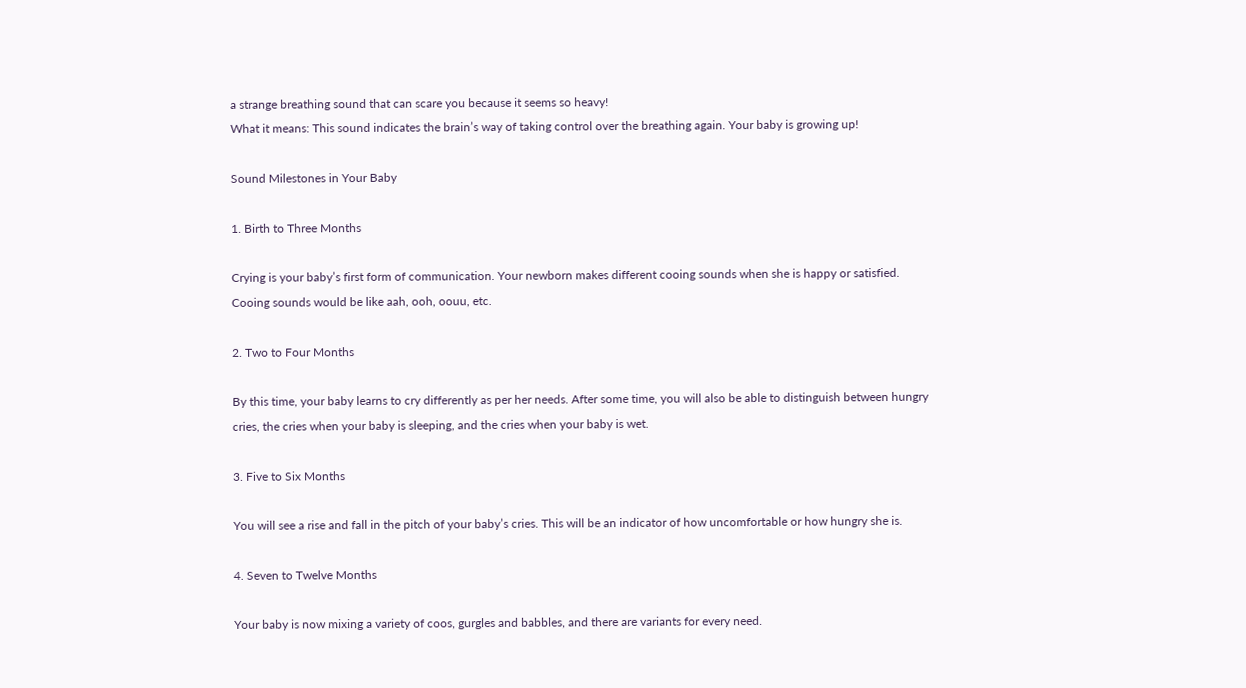a strange breathing sound that can scare you because it seems so heavy!
What it means: This sound indicates the brain’s way of taking control over the breathing again. Your baby is growing up!

Sound Milestones in Your Baby

1. Birth to Three Months

Crying is your baby’s first form of communication. Your newborn makes different cooing sounds when she is happy or satisfied. Cooing sounds would be like aah, ooh, oouu, etc.

2. Two to Four Months

By this time, your baby learns to cry differently as per her needs. After some time, you will also be able to distinguish between hungry cries, the cries when your baby is sleeping, and the cries when your baby is wet.

3. Five to Six Months

You will see a rise and fall in the pitch of your baby’s cries. This will be an indicator of how uncomfortable or how hungry she is.

4. Seven to Twelve Months

Your baby is now mixing a variety of coos, gurgles and babbles, and there are variants for every need.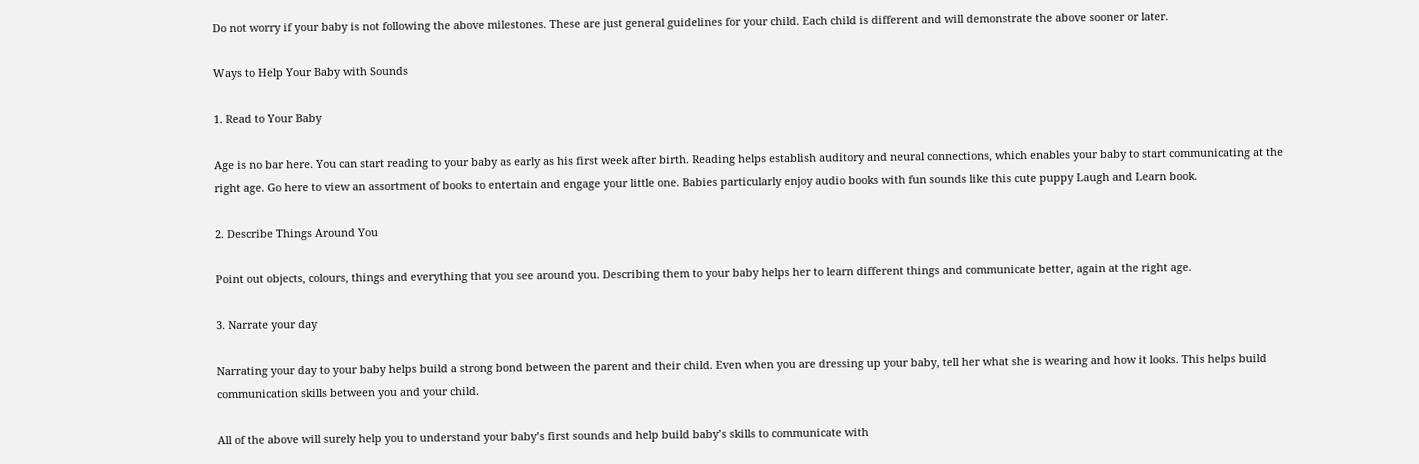Do not worry if your baby is not following the above milestones. These are just general guidelines for your child. Each child is different and will demonstrate the above sooner or later.

Ways to Help Your Baby with Sounds

1. Read to Your Baby

Age is no bar here. You can start reading to your baby as early as his first week after birth. Reading helps establish auditory and neural connections, which enables your baby to start communicating at the right age. Go here to view an assortment of books to entertain and engage your little one. Babies particularly enjoy audio books with fun sounds like this cute puppy Laugh and Learn book.

2. Describe Things Around You

Point out objects, colours, things and everything that you see around you. Describing them to your baby helps her to learn different things and communicate better, again at the right age.

3. Narrate your day

Narrating your day to your baby helps build a strong bond between the parent and their child. Even when you are dressing up your baby, tell her what she is wearing and how it looks. This helps build communication skills between you and your child.

All of the above will surely help you to understand your baby’s first sounds and help build baby’s skills to communicate with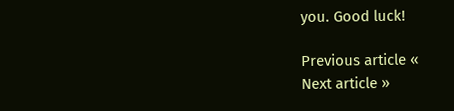you. Good luck!

Previous article «
Next article »